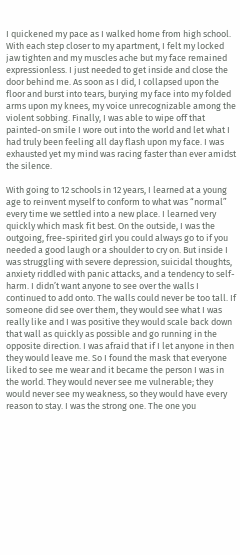I quickened my pace as I walked home from high school. With each step closer to my apartment, I felt my locked jaw tighten and my muscles ache but my face remained expressionless. I just needed to get inside and close the door behind me. As soon as I did, I collapsed upon the floor and burst into tears, burying my face into my folded arms upon my knees, my voice unrecognizable among the violent sobbing. Finally, I was able to wipe off that painted-on smile I wore out into the world and let what I had truly been feeling all day flash upon my face. I was exhausted yet my mind was racing faster than ever amidst the silence.

With going to 12 schools in 12 years, I learned at a young age to reinvent myself to conform to what was “normal” every time we settled into a new place. I learned very quickly which mask fit best. On the outside, I was the outgoing, free-spirited girl you could always go to if you needed a good laugh or a shoulder to cry on. But inside I was struggling with severe depression, suicidal thoughts, anxiety riddled with panic attacks, and a tendency to self-harm. I didn’t want anyone to see over the walls I continued to add onto. The walls could never be too tall. If someone did see over them, they would see what I was really like and I was positive they would scale back down that wall as quickly as possible and go running in the opposite direction. I was afraid that if I let anyone in then they would leave me. So I found the mask that everyone liked to see me wear and it became the person I was in the world. They would never see me vulnerable; they would never see my weakness, so they would have every reason to stay. I was the strong one. The one you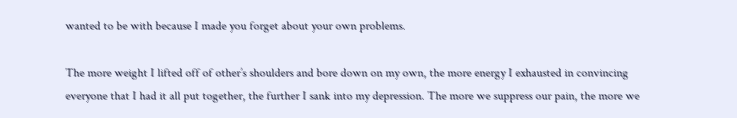wanted to be with because I made you forget about your own problems.

The more weight I lifted off of other’s shoulders and bore down on my own, the more energy I exhausted in convincing everyone that I had it all put together, the further I sank into my depression. The more we suppress our pain, the more we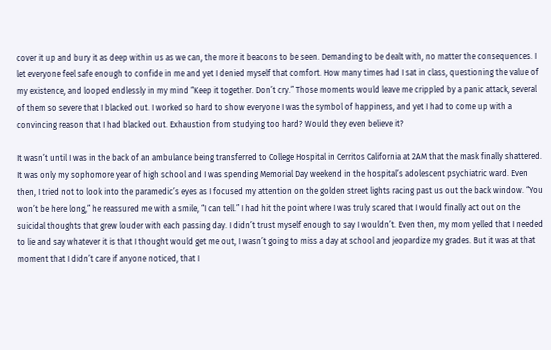cover it up and bury it as deep within us as we can, the more it beacons to be seen. Demanding to be dealt with, no matter the consequences. I let everyone feel safe enough to confide in me and yet I denied myself that comfort. How many times had I sat in class, questioning the value of my existence, and looped endlessly in my mind “Keep it together. Don’t cry.” Those moments would leave me crippled by a panic attack, several of them so severe that I blacked out. I worked so hard to show everyone I was the symbol of happiness, and yet I had to come up with a convincing reason that I had blacked out. Exhaustion from studying too hard? Would they even believe it?

It wasn’t until I was in the back of an ambulance being transferred to College Hospital in Cerritos California at 2AM that the mask finally shattered. It was only my sophomore year of high school and I was spending Memorial Day weekend in the hospital’s adolescent psychiatric ward. Even then, I tried not to look into the paramedic’s eyes as I focused my attention on the golden street lights racing past us out the back window. “You won’t be here long,” he reassured me with a smile, “I can tell.” I had hit the point where I was truly scared that I would finally act out on the suicidal thoughts that grew louder with each passing day. I didn’t trust myself enough to say I wouldn’t. Even then, my mom yelled that I needed to lie and say whatever it is that I thought would get me out, I wasn’t going to miss a day at school and jeopardize my grades. But it was at that moment that I didn’t care if anyone noticed, that I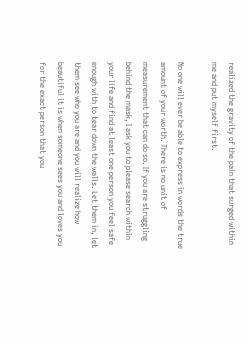realized the gravity of the pain that surged within me and put myself first.

No one will ever be able to express in words the true amount of your worth. There is no unit of measurement that can do so. If you are struggling behind the mask, I ask you to please search within your life and find at least one person you feel safe enough with to tear down the walls. Let them in, let them see who you are and you will realize how beautiful it is when someone sees you and loves you for the exact person that you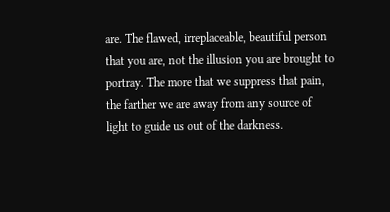are. The flawed, irreplaceable, beautiful person that you are, not the illusion you are brought to portray. The more that we suppress that pain, the farther we are away from any source of light to guide us out of the darkness.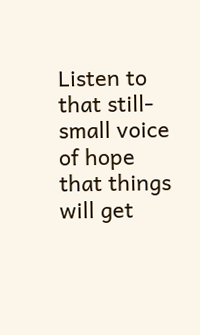Listen to that still-small voice of hope that things will get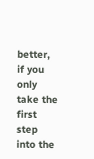better, if you only take the first step into the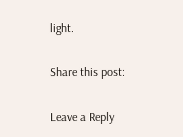light.

Share this post:

Leave a Reply